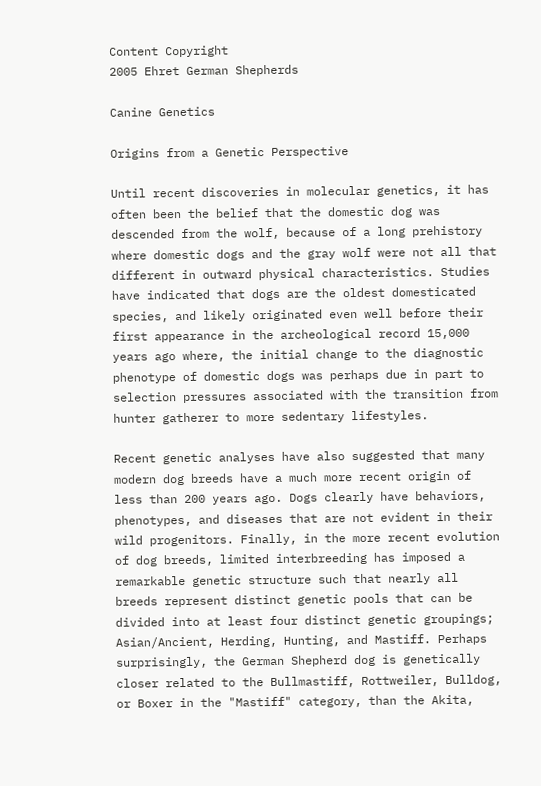Content Copyright
2005 Ehret German Shepherds

Canine Genetics

Origins from a Genetic Perspective

Until recent discoveries in molecular genetics, it has often been the belief that the domestic dog was descended from the wolf, because of a long prehistory where domestic dogs and the gray wolf were not all that different in outward physical characteristics. Studies have indicated that dogs are the oldest domesticated species, and likely originated even well before their first appearance in the archeological record 15,000 years ago where, the initial change to the diagnostic phenotype of domestic dogs was perhaps due in part to selection pressures associated with the transition from hunter gatherer to more sedentary lifestyles.

Recent genetic analyses have also suggested that many modern dog breeds have a much more recent origin of less than 200 years ago. Dogs clearly have behaviors, phenotypes, and diseases that are not evident in their wild progenitors. Finally, in the more recent evolution of dog breeds, limited interbreeding has imposed a remarkable genetic structure such that nearly all breeds represent distinct genetic pools that can be divided into at least four distinct genetic groupings; Asian/Ancient, Herding, Hunting, and Mastiff. Perhaps surprisingly, the German Shepherd dog is genetically closer related to the Bullmastiff, Rottweiler, Bulldog, or Boxer in the "Mastiff" category, than the Akita,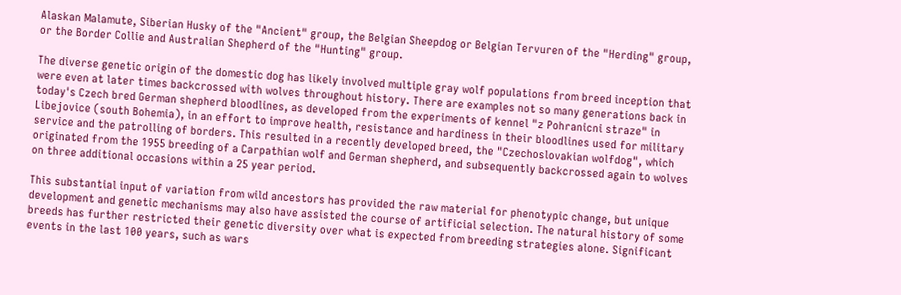Alaskan Malamute, Siberian Husky of the "Ancient" group, the Belgian Sheepdog or Belgian Tervuren of the "Herding" group, or the Border Collie and Australian Shepherd of the "Hunting" group.

The diverse genetic origin of the domestic dog has likely involved multiple gray wolf populations from breed inception that were even at later times backcrossed with wolves throughout history. There are examples not so many generations back in today's Czech bred German shepherd bloodlines, as developed from the experiments of kennel "z Pohranicni straze" in Libejovice (south Bohemia), in an effort to improve health, resistance and hardiness in their bloodlines used for military service and the patrolling of borders. This resulted in a recently developed breed, the "Czechoslovakian wolfdog", which originated from the 1955 breeding of a Carpathian wolf and German shepherd, and subsequently backcrossed again to wolves on three additional occasions within a 25 year period.

This substantial input of variation from wild ancestors has provided the raw material for phenotypic change, but unique development and genetic mechanisms may also have assisted the course of artificial selection. The natural history of some breeds has further restricted their genetic diversity over what is expected from breeding strategies alone. Significant events in the last 100 years, such as wars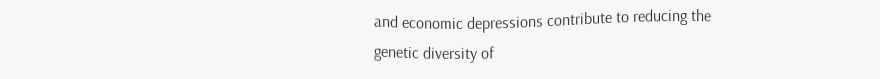and economic depressions contribute to reducing the genetic diversity of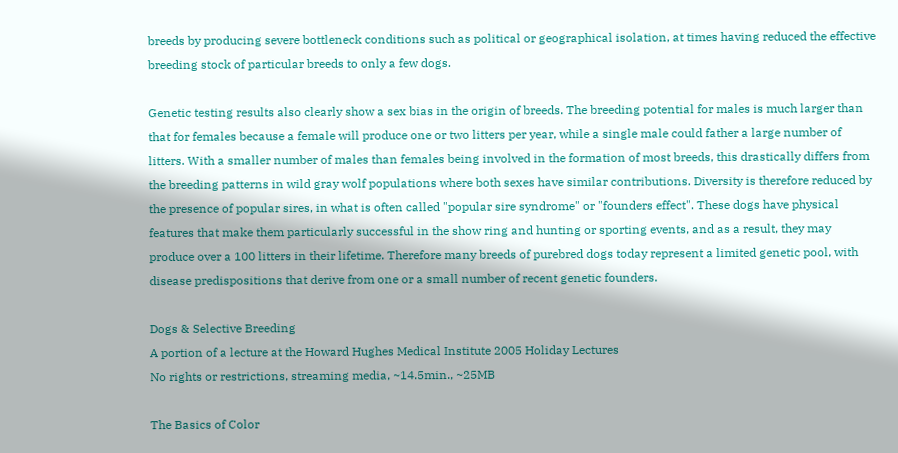breeds by producing severe bottleneck conditions such as political or geographical isolation, at times having reduced the effective breeding stock of particular breeds to only a few dogs.

Genetic testing results also clearly show a sex bias in the origin of breeds. The breeding potential for males is much larger than that for females because a female will produce one or two litters per year, while a single male could father a large number of litters. With a smaller number of males than females being involved in the formation of most breeds, this drastically differs from the breeding patterns in wild gray wolf populations where both sexes have similar contributions. Diversity is therefore reduced by the presence of popular sires, in what is often called "popular sire syndrome" or "founders effect". These dogs have physical features that make them particularly successful in the show ring and hunting or sporting events, and as a result, they may produce over a 100 litters in their lifetime. Therefore many breeds of purebred dogs today represent a limited genetic pool, with disease predispositions that derive from one or a small number of recent genetic founders.

Dogs & Selective Breeding
A portion of a lecture at the Howard Hughes Medical Institute 2005 Holiday Lectures
No rights or restrictions, streaming media, ~14.5min., ~25MB

The Basics of Color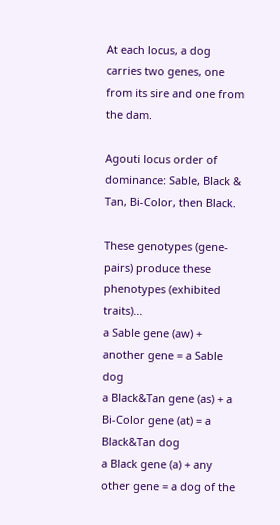At each locus, a dog carries two genes, one from its sire and one from the dam.

Agouti locus order of dominance: Sable, Black & Tan, Bi-Color, then Black.

These genotypes (gene-pairs) produce these phenotypes (exhibited traits)...
a Sable gene (aw) + another gene = a Sable dog
a Black&Tan gene (as) + a Bi-Color gene (at) = a Black&Tan dog
a Black gene (a) + any other gene = a dog of the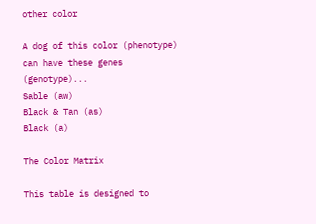other color

A dog of this color (phenotype) can have these genes (genotype)...
Sable (aw)
Black & Tan (as)
Black (a)

The Color Matrix

This table is designed to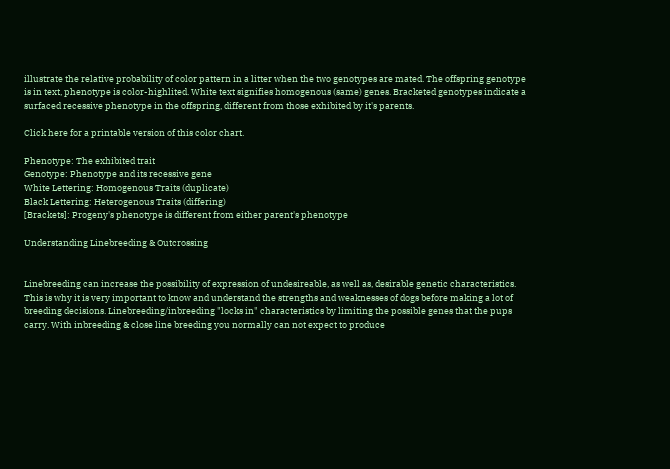illustrate the relative probability of color pattern in a litter when the two genotypes are mated. The offspring genotype is in text, phenotype is color-highlited. White text signifies homogenous (same) genes. Bracketed genotypes indicate a surfaced recessive phenotype in the offspring, different from those exhibited by it's parents.

Click here for a printable version of this color chart.

Phenotype: The exhibited trait
Genotype: Phenotype and its recessive gene
White Lettering: Homogenous Traits (duplicate)
Black Lettering: Heterogenous Traits (differing)
[Brackets]: Progeny's phenotype is different from either parent's phenotype

Understanding Linebreeding & Outcrossing


Linebreeding can increase the possibility of expression of undesireable, as well as, desirable genetic characteristics. This is why it is very important to know and understand the strengths and weaknesses of dogs before making a lot of breeding decisions. Linebreeding/inbreeding "locks in" characteristics by limiting the possible genes that the pups carry. With inbreeding & close line breeding you normally can not expect to produce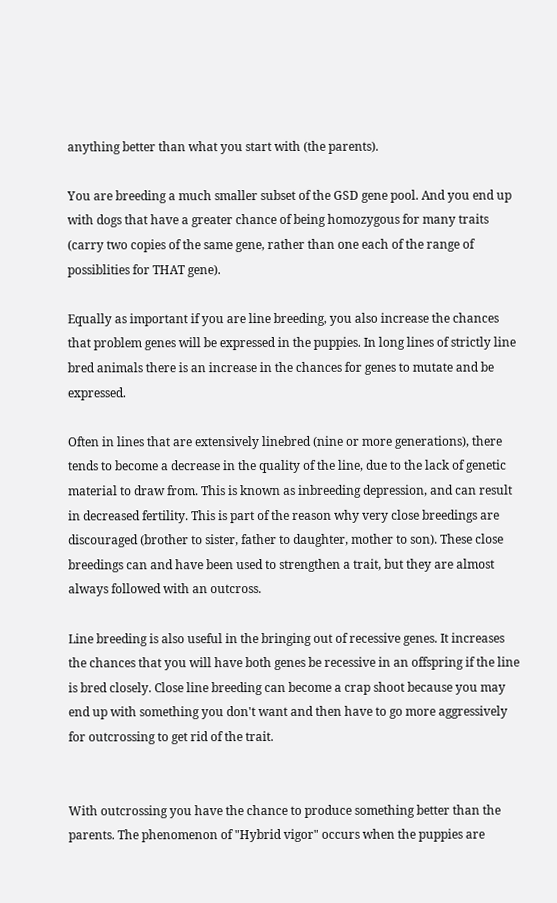anything better than what you start with (the parents).

You are breeding a much smaller subset of the GSD gene pool. And you end up with dogs that have a greater chance of being homozygous for many traits (carry two copies of the same gene, rather than one each of the range of possiblities for THAT gene).

Equally as important if you are line breeding, you also increase the chances that problem genes will be expressed in the puppies. In long lines of strictly line bred animals there is an increase in the chances for genes to mutate and be expressed.

Often in lines that are extensively linebred (nine or more generations), there tends to become a decrease in the quality of the line, due to the lack of genetic material to draw from. This is known as inbreeding depression, and can result in decreased fertility. This is part of the reason why very close breedings are discouraged (brother to sister, father to daughter, mother to son). These close breedings can and have been used to strengthen a trait, but they are almost always followed with an outcross.

Line breeding is also useful in the bringing out of recessive genes. It increases the chances that you will have both genes be recessive in an offspring if the line is bred closely. Close line breeding can become a crap shoot because you may end up with something you don't want and then have to go more aggressively for outcrossing to get rid of the trait.


With outcrossing you have the chance to produce something better than the parents. The phenomenon of "Hybrid vigor" occurs when the puppies are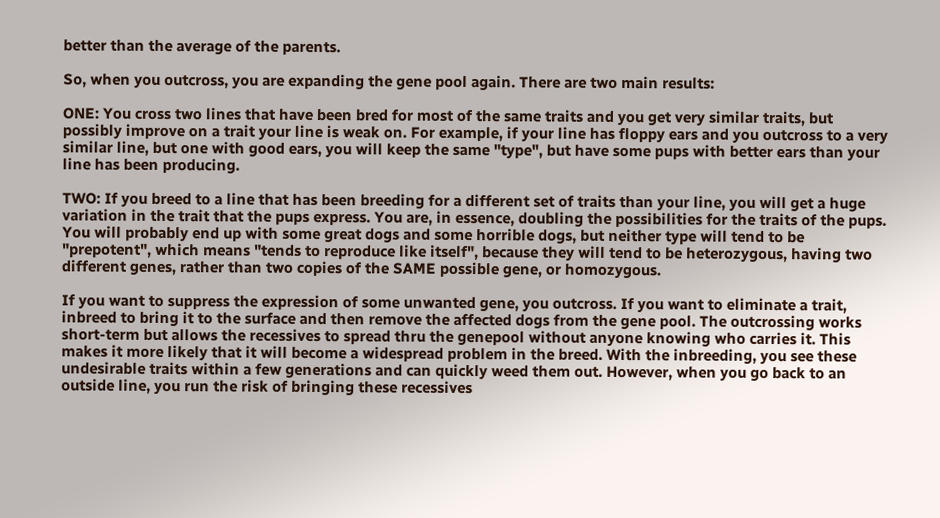better than the average of the parents.

So, when you outcross, you are expanding the gene pool again. There are two main results:

ONE: You cross two lines that have been bred for most of the same traits and you get very similar traits, but possibly improve on a trait your line is weak on. For example, if your line has floppy ears and you outcross to a very similar line, but one with good ears, you will keep the same "type", but have some pups with better ears than your line has been producing.

TWO: If you breed to a line that has been breeding for a different set of traits than your line, you will get a huge variation in the trait that the pups express. You are, in essence, doubling the possibilities for the traits of the pups. You will probably end up with some great dogs and some horrible dogs, but neither type will tend to be "prepotent", which means "tends to reproduce like itself", because they will tend to be heterozygous, having two different genes, rather than two copies of the SAME possible gene, or homozygous.

If you want to suppress the expression of some unwanted gene, you outcross. If you want to eliminate a trait, inbreed to bring it to the surface and then remove the affected dogs from the gene pool. The outcrossing works short-term but allows the recessives to spread thru the genepool without anyone knowing who carries it. This makes it more likely that it will become a widespread problem in the breed. With the inbreeding, you see these undesirable traits within a few generations and can quickly weed them out. However, when you go back to an outside line, you run the risk of bringing these recessives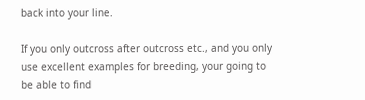back into your line.

If you only outcross after outcross etc., and you only use excellent examples for breeding, your going to be able to find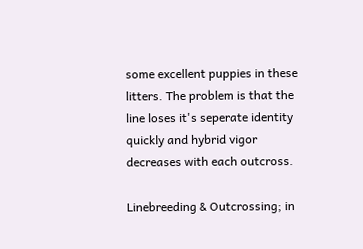some excellent puppies in these litters. The problem is that the line loses it's seperate identity quickly and hybrid vigor decreases with each outcross.

Linebreeding & Outcrossing; in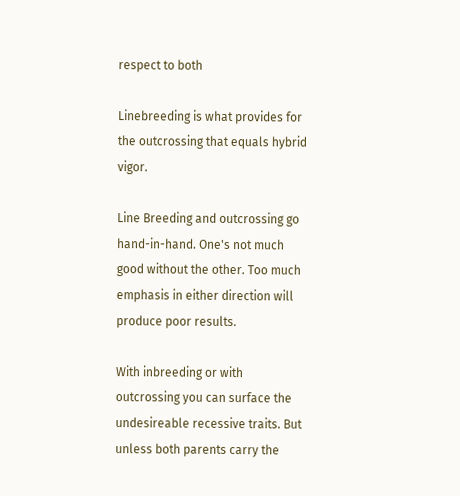respect to both

Linebreeding is what provides for the outcrossing that equals hybrid vigor.

Line Breeding and outcrossing go hand-in-hand. One's not much good without the other. Too much emphasis in either direction will produce poor results.

With inbreeding or with outcrossing you can surface the undesireable recessive traits. But unless both parents carry the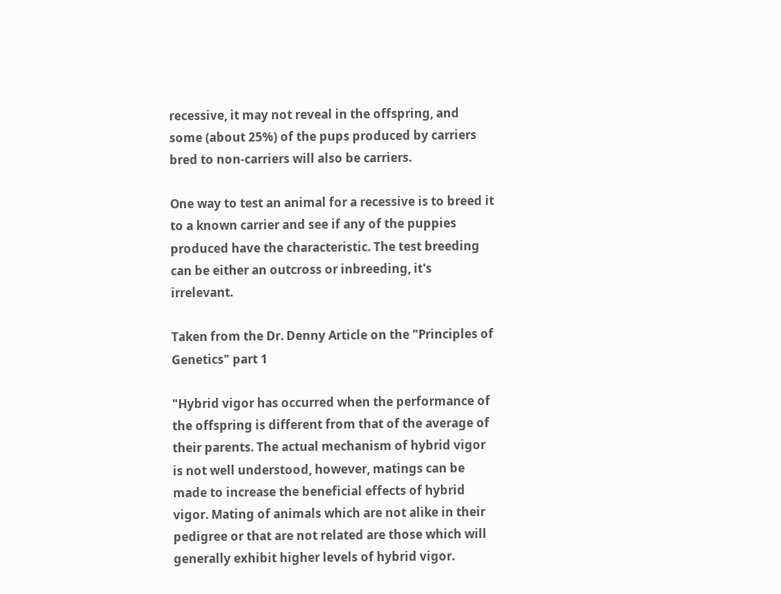recessive, it may not reveal in the offspring, and some (about 25%) of the pups produced by carriers bred to non-carriers will also be carriers.

One way to test an animal for a recessive is to breed it to a known carrier and see if any of the puppies produced have the characteristic. The test breeding can be either an outcross or inbreeding, it's irrelevant.

Taken from the Dr. Denny Article on the "Principles of Genetics" part 1

"Hybrid vigor has occurred when the performance of the offspring is different from that of the average of their parents. The actual mechanism of hybrid vigor is not well understood, however, matings can be made to increase the beneficial effects of hybrid vigor. Mating of animals which are not alike in their pedigree or that are not related are those which will generally exhibit higher levels of hybrid vigor.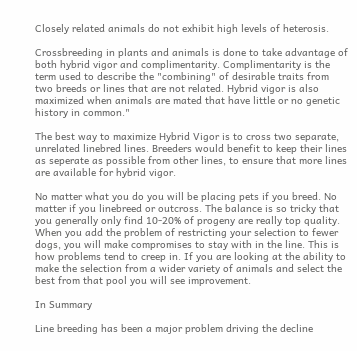Closely related animals do not exhibit high levels of heterosis.

Crossbreeding in plants and animals is done to take advantage of both hybrid vigor and complimentarity. Complimentarity is the term used to describe the "combining" of desirable traits from two breeds or lines that are not related. Hybrid vigor is also maximized when animals are mated that have little or no genetic history in common."

The best way to maximize Hybrid Vigor is to cross two separate, unrelated linebred lines. Breeders would benefit to keep their lines as seperate as possible from other lines, to ensure that more lines are available for hybrid vigor.

No matter what you do you will be placing pets if you breed. No matter if you linebreed or outcross. The balance is so tricky that you generally only find 10-20% of progeny are really top quality. When you add the problem of restricting your selection to fewer dogs, you will make compromises to stay with in the line. This is how problems tend to creep in. If you are looking at the ability to make the selection from a wider variety of animals and select the best from that pool you will see improvement.

In Summary

Line breeding has been a major problem driving the decline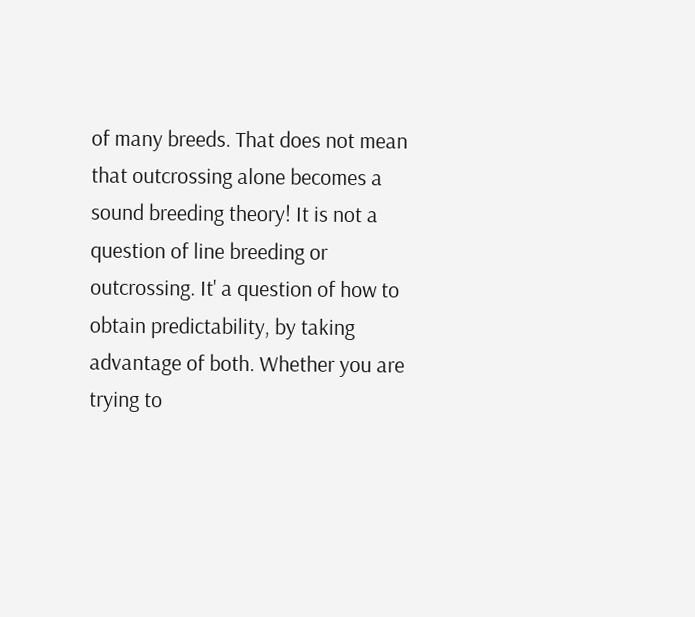of many breeds. That does not mean that outcrossing alone becomes a sound breeding theory! It is not a question of line breeding or outcrossing. It' a question of how to obtain predictability, by taking advantage of both. Whether you are trying to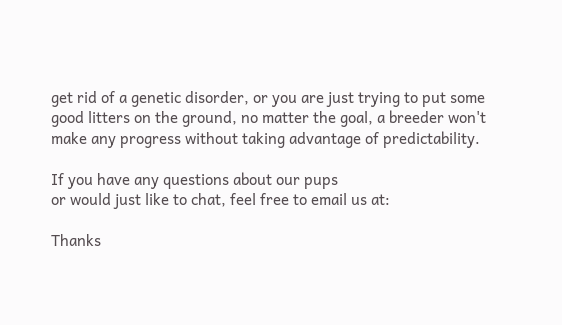get rid of a genetic disorder, or you are just trying to put some good litters on the ground, no matter the goal, a breeder won't make any progress without taking advantage of predictability.

If you have any questions about our pups
or would just like to chat, feel free to email us at:

Thanks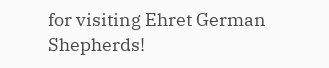for visiting Ehret German Shepherds!